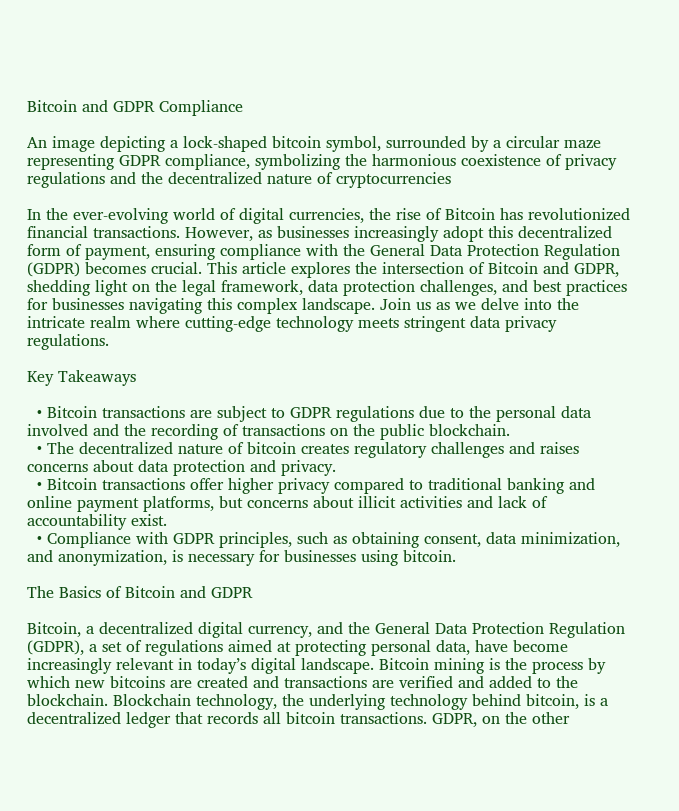Bitcoin and GDPR Compliance

An image depicting a lock-shaped bitcoin symbol, surrounded by a circular maze representing GDPR compliance, symbolizing the harmonious coexistence of privacy regulations and the decentralized nature of cryptocurrencies

In the ever-evolving world of digital currencies, the rise of Bitcoin has revolutionized financial transactions. However, as businesses increasingly adopt this decentralized form of payment, ensuring compliance with the General Data Protection Regulation (GDPR) becomes crucial. This article explores the intersection of Bitcoin and GDPR, shedding light on the legal framework, data protection challenges, and best practices for businesses navigating this complex landscape. Join us as we delve into the intricate realm where cutting-edge technology meets stringent data privacy regulations.

Key Takeaways

  • Bitcoin transactions are subject to GDPR regulations due to the personal data involved and the recording of transactions on the public blockchain.
  • The decentralized nature of bitcoin creates regulatory challenges and raises concerns about data protection and privacy.
  • Bitcoin transactions offer higher privacy compared to traditional banking and online payment platforms, but concerns about illicit activities and lack of accountability exist.
  • Compliance with GDPR principles, such as obtaining consent, data minimization, and anonymization, is necessary for businesses using bitcoin.

The Basics of Bitcoin and GDPR

Bitcoin, a decentralized digital currency, and the General Data Protection Regulation (GDPR), a set of regulations aimed at protecting personal data, have become increasingly relevant in today’s digital landscape. Bitcoin mining is the process by which new bitcoins are created and transactions are verified and added to the blockchain. Blockchain technology, the underlying technology behind bitcoin, is a decentralized ledger that records all bitcoin transactions. GDPR, on the other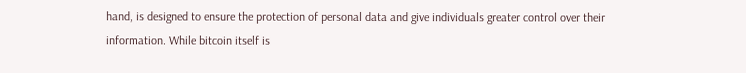hand, is designed to ensure the protection of personal data and give individuals greater control over their information. While bitcoin itself is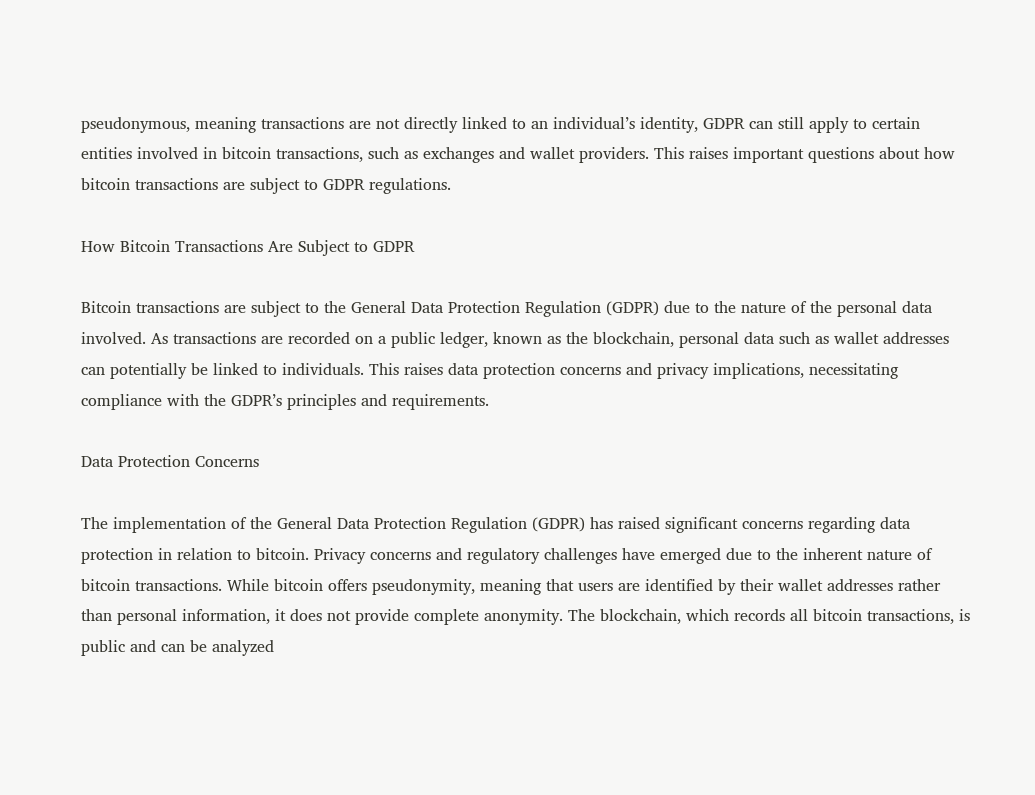pseudonymous, meaning transactions are not directly linked to an individual’s identity, GDPR can still apply to certain entities involved in bitcoin transactions, such as exchanges and wallet providers. This raises important questions about how bitcoin transactions are subject to GDPR regulations.

How Bitcoin Transactions Are Subject to GDPR

Bitcoin transactions are subject to the General Data Protection Regulation (GDPR) due to the nature of the personal data involved. As transactions are recorded on a public ledger, known as the blockchain, personal data such as wallet addresses can potentially be linked to individuals. This raises data protection concerns and privacy implications, necessitating compliance with the GDPR’s principles and requirements.

Data Protection Concerns

The implementation of the General Data Protection Regulation (GDPR) has raised significant concerns regarding data protection in relation to bitcoin. Privacy concerns and regulatory challenges have emerged due to the inherent nature of bitcoin transactions. While bitcoin offers pseudonymity, meaning that users are identified by their wallet addresses rather than personal information, it does not provide complete anonymity. The blockchain, which records all bitcoin transactions, is public and can be analyzed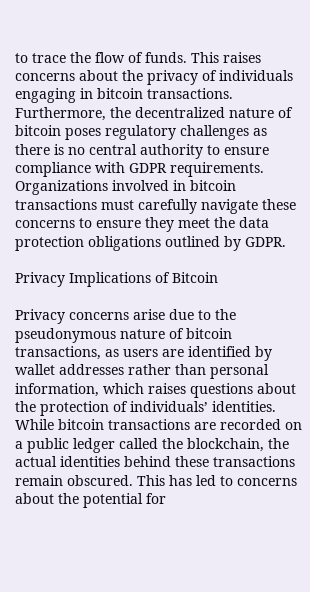to trace the flow of funds. This raises concerns about the privacy of individuals engaging in bitcoin transactions. Furthermore, the decentralized nature of bitcoin poses regulatory challenges as there is no central authority to ensure compliance with GDPR requirements. Organizations involved in bitcoin transactions must carefully navigate these concerns to ensure they meet the data protection obligations outlined by GDPR.

Privacy Implications of Bitcoin

Privacy concerns arise due to the pseudonymous nature of bitcoin transactions, as users are identified by wallet addresses rather than personal information, which raises questions about the protection of individuals’ identities. While bitcoin transactions are recorded on a public ledger called the blockchain, the actual identities behind these transactions remain obscured. This has led to concerns about the potential for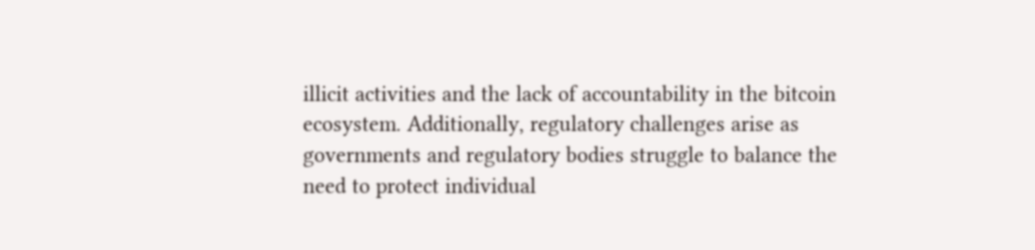illicit activities and the lack of accountability in the bitcoin ecosystem. Additionally, regulatory challenges arise as governments and regulatory bodies struggle to balance the need to protect individual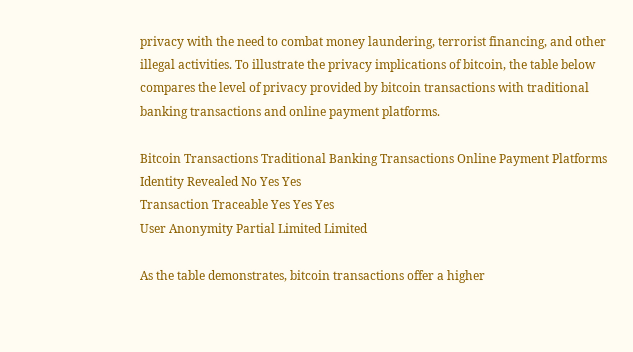privacy with the need to combat money laundering, terrorist financing, and other illegal activities. To illustrate the privacy implications of bitcoin, the table below compares the level of privacy provided by bitcoin transactions with traditional banking transactions and online payment platforms.

Bitcoin Transactions Traditional Banking Transactions Online Payment Platforms
Identity Revealed No Yes Yes
Transaction Traceable Yes Yes Yes
User Anonymity Partial Limited Limited

As the table demonstrates, bitcoin transactions offer a higher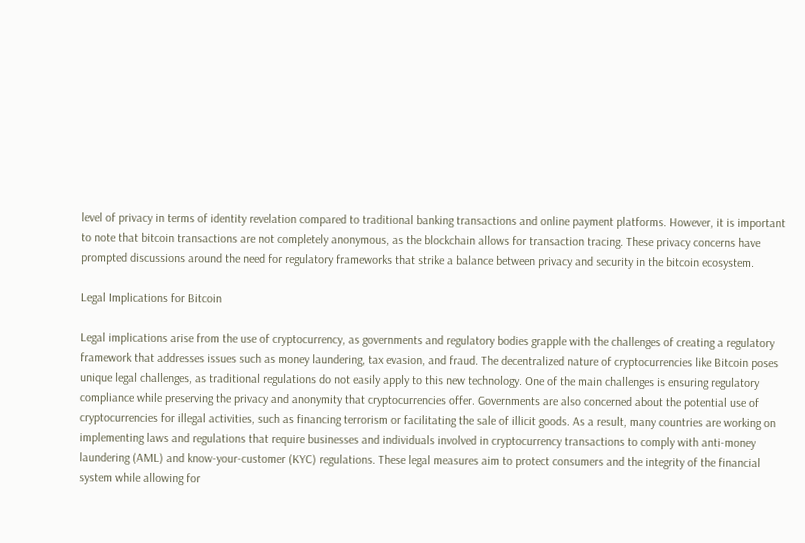level of privacy in terms of identity revelation compared to traditional banking transactions and online payment platforms. However, it is important to note that bitcoin transactions are not completely anonymous, as the blockchain allows for transaction tracing. These privacy concerns have prompted discussions around the need for regulatory frameworks that strike a balance between privacy and security in the bitcoin ecosystem.

Legal Implications for Bitcoin

Legal implications arise from the use of cryptocurrency, as governments and regulatory bodies grapple with the challenges of creating a regulatory framework that addresses issues such as money laundering, tax evasion, and fraud. The decentralized nature of cryptocurrencies like Bitcoin poses unique legal challenges, as traditional regulations do not easily apply to this new technology. One of the main challenges is ensuring regulatory compliance while preserving the privacy and anonymity that cryptocurrencies offer. Governments are also concerned about the potential use of cryptocurrencies for illegal activities, such as financing terrorism or facilitating the sale of illicit goods. As a result, many countries are working on implementing laws and regulations that require businesses and individuals involved in cryptocurrency transactions to comply with anti-money laundering (AML) and know-your-customer (KYC) regulations. These legal measures aim to protect consumers and the integrity of the financial system while allowing for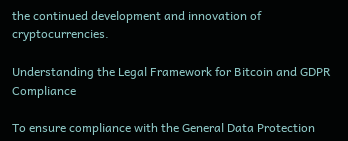the continued development and innovation of cryptocurrencies.

Understanding the Legal Framework for Bitcoin and GDPR Compliance

To ensure compliance with the General Data Protection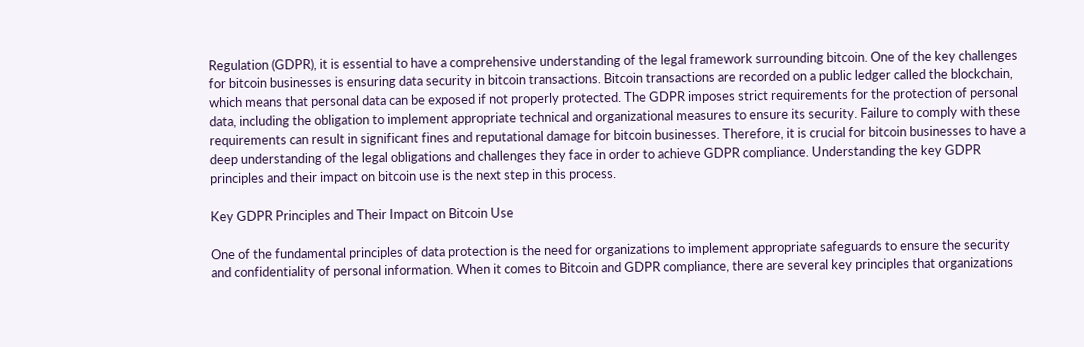Regulation (GDPR), it is essential to have a comprehensive understanding of the legal framework surrounding bitcoin. One of the key challenges for bitcoin businesses is ensuring data security in bitcoin transactions. Bitcoin transactions are recorded on a public ledger called the blockchain, which means that personal data can be exposed if not properly protected. The GDPR imposes strict requirements for the protection of personal data, including the obligation to implement appropriate technical and organizational measures to ensure its security. Failure to comply with these requirements can result in significant fines and reputational damage for bitcoin businesses. Therefore, it is crucial for bitcoin businesses to have a deep understanding of the legal obligations and challenges they face in order to achieve GDPR compliance. Understanding the key GDPR principles and their impact on bitcoin use is the next step in this process.

Key GDPR Principles and Their Impact on Bitcoin Use

One of the fundamental principles of data protection is the need for organizations to implement appropriate safeguards to ensure the security and confidentiality of personal information. When it comes to Bitcoin and GDPR compliance, there are several key principles that organizations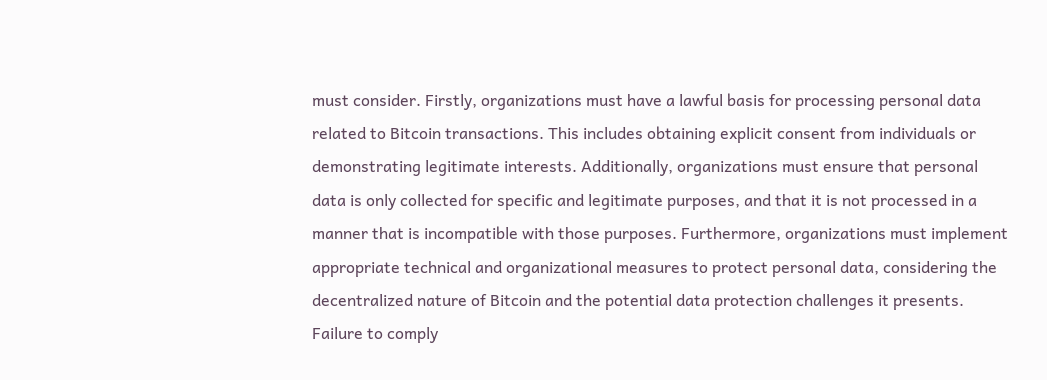must consider. Firstly, organizations must have a lawful basis for processing personal data related to Bitcoin transactions. This includes obtaining explicit consent from individuals or demonstrating legitimate interests. Additionally, organizations must ensure that personal data is only collected for specific and legitimate purposes, and that it is not processed in a manner that is incompatible with those purposes. Furthermore, organizations must implement appropriate technical and organizational measures to protect personal data, considering the decentralized nature of Bitcoin and the potential data protection challenges it presents. Failure to comply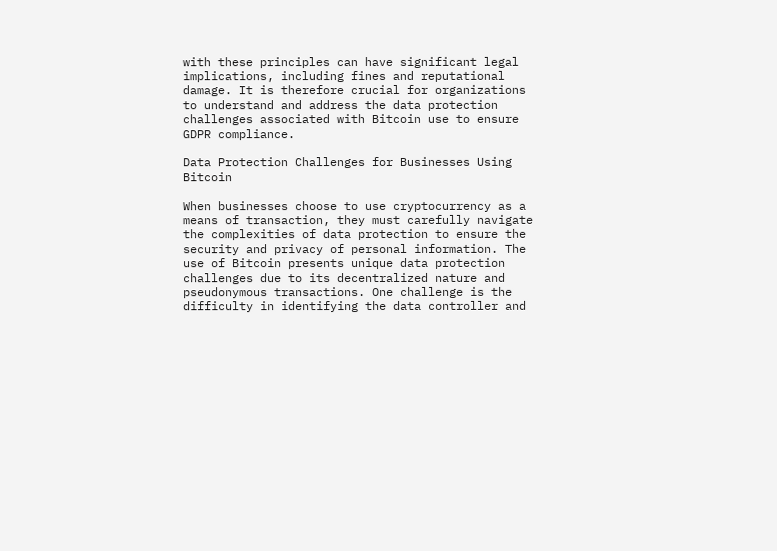with these principles can have significant legal implications, including fines and reputational damage. It is therefore crucial for organizations to understand and address the data protection challenges associated with Bitcoin use to ensure GDPR compliance.

Data Protection Challenges for Businesses Using Bitcoin

When businesses choose to use cryptocurrency as a means of transaction, they must carefully navigate the complexities of data protection to ensure the security and privacy of personal information. The use of Bitcoin presents unique data protection challenges due to its decentralized nature and pseudonymous transactions. One challenge is the difficulty in identifying the data controller and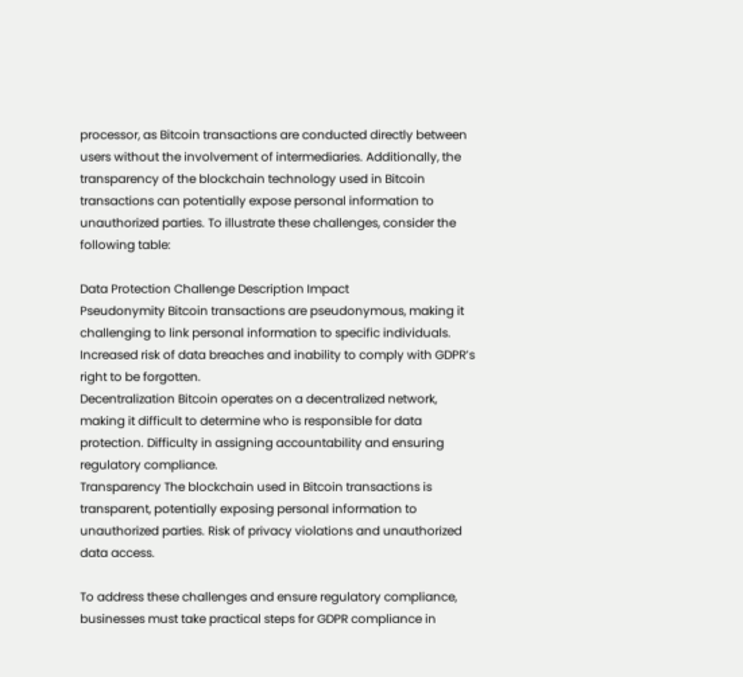processor, as Bitcoin transactions are conducted directly between users without the involvement of intermediaries. Additionally, the transparency of the blockchain technology used in Bitcoin transactions can potentially expose personal information to unauthorized parties. To illustrate these challenges, consider the following table:

Data Protection Challenge Description Impact
Pseudonymity Bitcoin transactions are pseudonymous, making it challenging to link personal information to specific individuals. Increased risk of data breaches and inability to comply with GDPR’s right to be forgotten.
Decentralization Bitcoin operates on a decentralized network, making it difficult to determine who is responsible for data protection. Difficulty in assigning accountability and ensuring regulatory compliance.
Transparency The blockchain used in Bitcoin transactions is transparent, potentially exposing personal information to unauthorized parties. Risk of privacy violations and unauthorized data access.

To address these challenges and ensure regulatory compliance, businesses must take practical steps for GDPR compliance in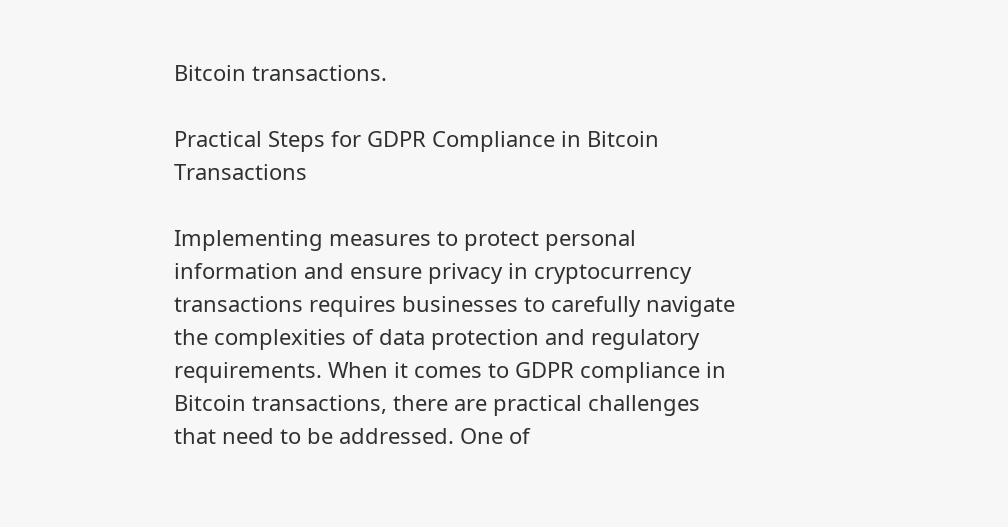Bitcoin transactions.

Practical Steps for GDPR Compliance in Bitcoin Transactions

Implementing measures to protect personal information and ensure privacy in cryptocurrency transactions requires businesses to carefully navigate the complexities of data protection and regulatory requirements. When it comes to GDPR compliance in Bitcoin transactions, there are practical challenges that need to be addressed. One of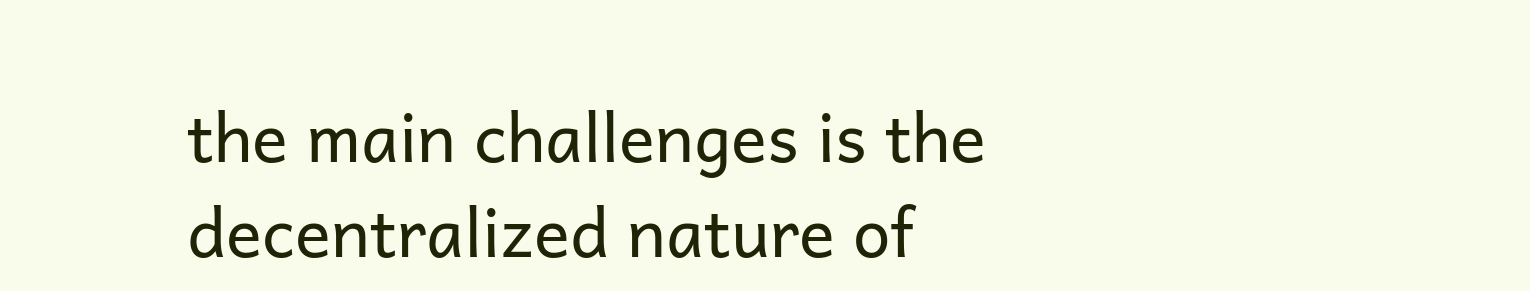the main challenges is the decentralized nature of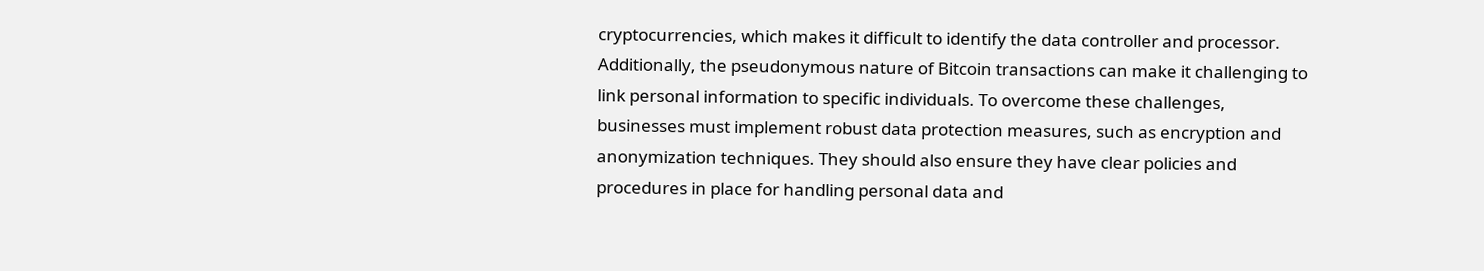cryptocurrencies, which makes it difficult to identify the data controller and processor. Additionally, the pseudonymous nature of Bitcoin transactions can make it challenging to link personal information to specific individuals. To overcome these challenges, businesses must implement robust data protection measures, such as encryption and anonymization techniques. They should also ensure they have clear policies and procedures in place for handling personal data and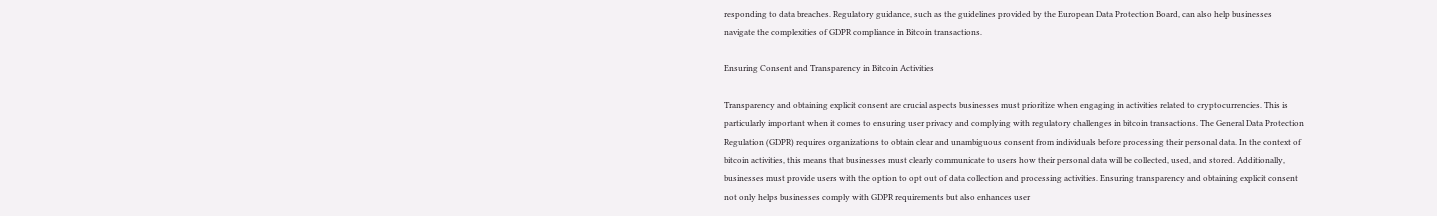responding to data breaches. Regulatory guidance, such as the guidelines provided by the European Data Protection Board, can also help businesses navigate the complexities of GDPR compliance in Bitcoin transactions.

Ensuring Consent and Transparency in Bitcoin Activities

Transparency and obtaining explicit consent are crucial aspects businesses must prioritize when engaging in activities related to cryptocurrencies. This is particularly important when it comes to ensuring user privacy and complying with regulatory challenges in bitcoin transactions. The General Data Protection Regulation (GDPR) requires organizations to obtain clear and unambiguous consent from individuals before processing their personal data. In the context of bitcoin activities, this means that businesses must clearly communicate to users how their personal data will be collected, used, and stored. Additionally, businesses must provide users with the option to opt out of data collection and processing activities. Ensuring transparency and obtaining explicit consent not only helps businesses comply with GDPR requirements but also enhances user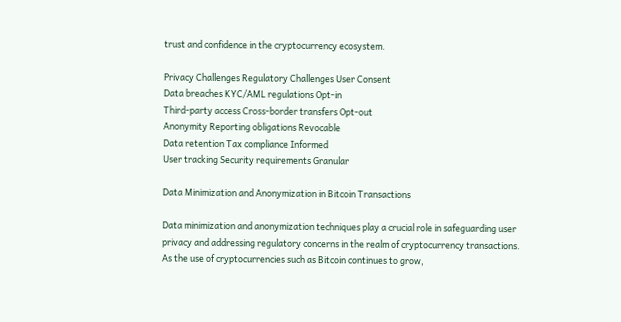trust and confidence in the cryptocurrency ecosystem.

Privacy Challenges Regulatory Challenges User Consent
Data breaches KYC/AML regulations Opt-in
Third-party access Cross-border transfers Opt-out
Anonymity Reporting obligations Revocable
Data retention Tax compliance Informed
User tracking Security requirements Granular

Data Minimization and Anonymization in Bitcoin Transactions

Data minimization and anonymization techniques play a crucial role in safeguarding user privacy and addressing regulatory concerns in the realm of cryptocurrency transactions. As the use of cryptocurrencies such as Bitcoin continues to grow,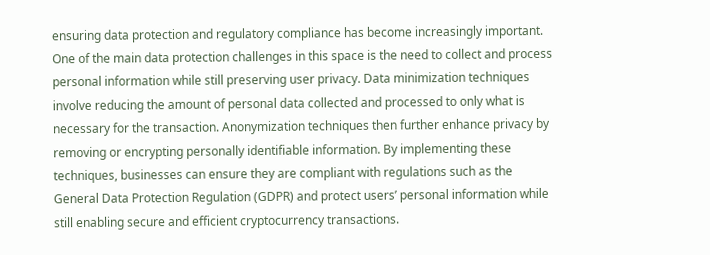ensuring data protection and regulatory compliance has become increasingly important. One of the main data protection challenges in this space is the need to collect and process personal information while still preserving user privacy. Data minimization techniques involve reducing the amount of personal data collected and processed to only what is necessary for the transaction. Anonymization techniques then further enhance privacy by removing or encrypting personally identifiable information. By implementing these techniques, businesses can ensure they are compliant with regulations such as the General Data Protection Regulation (GDPR) and protect users’ personal information while still enabling secure and efficient cryptocurrency transactions.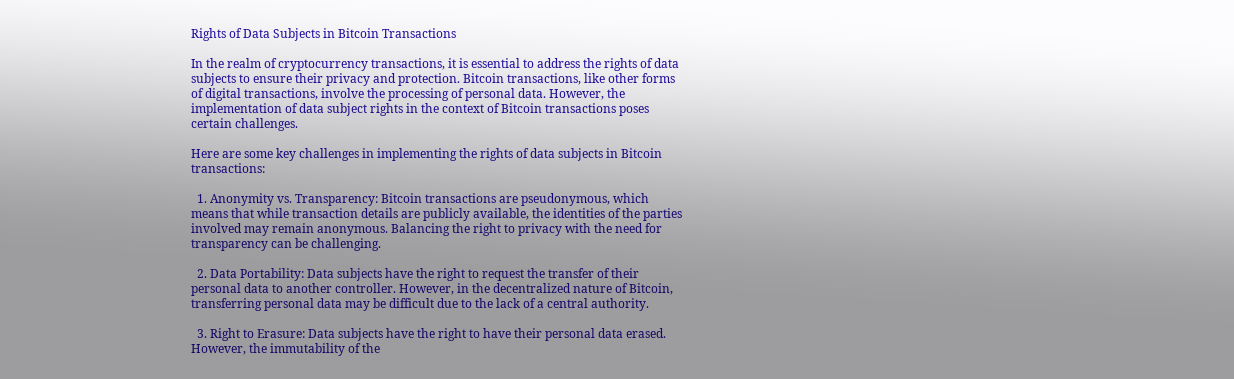Rights of Data Subjects in Bitcoin Transactions

In the realm of cryptocurrency transactions, it is essential to address the rights of data subjects to ensure their privacy and protection. Bitcoin transactions, like other forms of digital transactions, involve the processing of personal data. However, the implementation of data subject rights in the context of Bitcoin transactions poses certain challenges.

Here are some key challenges in implementing the rights of data subjects in Bitcoin transactions:

  1. Anonymity vs. Transparency: Bitcoin transactions are pseudonymous, which means that while transaction details are publicly available, the identities of the parties involved may remain anonymous. Balancing the right to privacy with the need for transparency can be challenging.

  2. Data Portability: Data subjects have the right to request the transfer of their personal data to another controller. However, in the decentralized nature of Bitcoin, transferring personal data may be difficult due to the lack of a central authority.

  3. Right to Erasure: Data subjects have the right to have their personal data erased. However, the immutability of the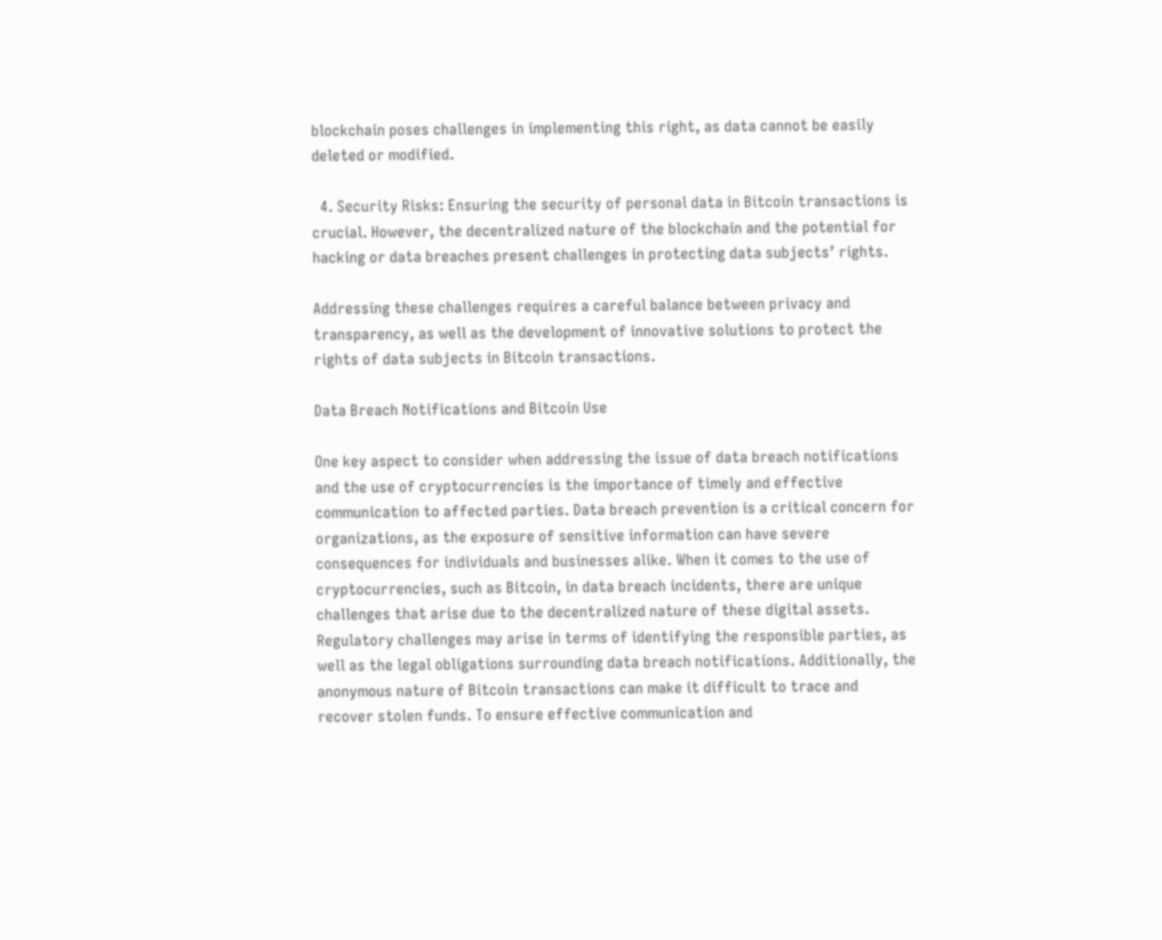blockchain poses challenges in implementing this right, as data cannot be easily deleted or modified.

  4. Security Risks: Ensuring the security of personal data in Bitcoin transactions is crucial. However, the decentralized nature of the blockchain and the potential for hacking or data breaches present challenges in protecting data subjects’ rights.

Addressing these challenges requires a careful balance between privacy and transparency, as well as the development of innovative solutions to protect the rights of data subjects in Bitcoin transactions.

Data Breach Notifications and Bitcoin Use

One key aspect to consider when addressing the issue of data breach notifications and the use of cryptocurrencies is the importance of timely and effective communication to affected parties. Data breach prevention is a critical concern for organizations, as the exposure of sensitive information can have severe consequences for individuals and businesses alike. When it comes to the use of cryptocurrencies, such as Bitcoin, in data breach incidents, there are unique challenges that arise due to the decentralized nature of these digital assets. Regulatory challenges may arise in terms of identifying the responsible parties, as well as the legal obligations surrounding data breach notifications. Additionally, the anonymous nature of Bitcoin transactions can make it difficult to trace and recover stolen funds. To ensure effective communication and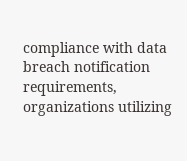compliance with data breach notification requirements, organizations utilizing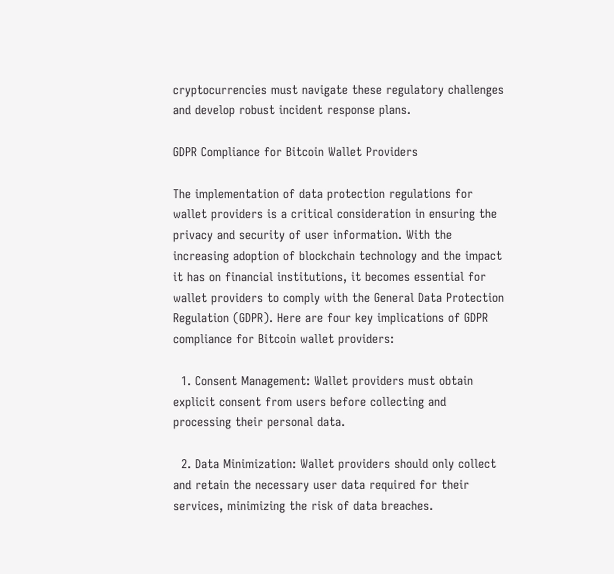cryptocurrencies must navigate these regulatory challenges and develop robust incident response plans.

GDPR Compliance for Bitcoin Wallet Providers

The implementation of data protection regulations for wallet providers is a critical consideration in ensuring the privacy and security of user information. With the increasing adoption of blockchain technology and the impact it has on financial institutions, it becomes essential for wallet providers to comply with the General Data Protection Regulation (GDPR). Here are four key implications of GDPR compliance for Bitcoin wallet providers:

  1. Consent Management: Wallet providers must obtain explicit consent from users before collecting and processing their personal data.

  2. Data Minimization: Wallet providers should only collect and retain the necessary user data required for their services, minimizing the risk of data breaches.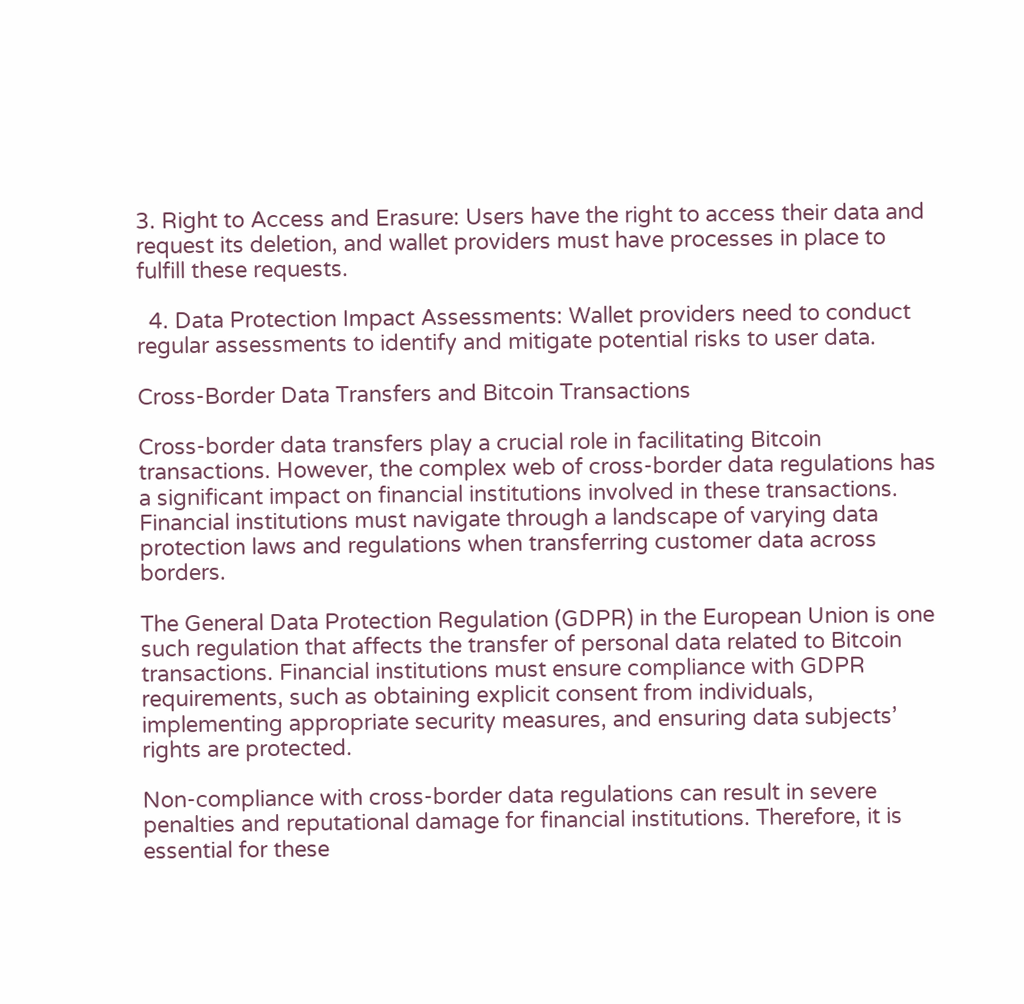3. Right to Access and Erasure: Users have the right to access their data and request its deletion, and wallet providers must have processes in place to fulfill these requests.

  4. Data Protection Impact Assessments: Wallet providers need to conduct regular assessments to identify and mitigate potential risks to user data.

Cross-Border Data Transfers and Bitcoin Transactions

Cross-border data transfers play a crucial role in facilitating Bitcoin transactions. However, the complex web of cross-border data regulations has a significant impact on financial institutions involved in these transactions. Financial institutions must navigate through a landscape of varying data protection laws and regulations when transferring customer data across borders.

The General Data Protection Regulation (GDPR) in the European Union is one such regulation that affects the transfer of personal data related to Bitcoin transactions. Financial institutions must ensure compliance with GDPR requirements, such as obtaining explicit consent from individuals, implementing appropriate security measures, and ensuring data subjects’ rights are protected.

Non-compliance with cross-border data regulations can result in severe penalties and reputational damage for financial institutions. Therefore, it is essential for these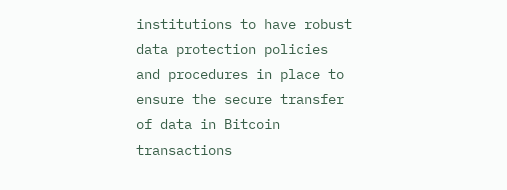institutions to have robust data protection policies and procedures in place to ensure the secure transfer of data in Bitcoin transactions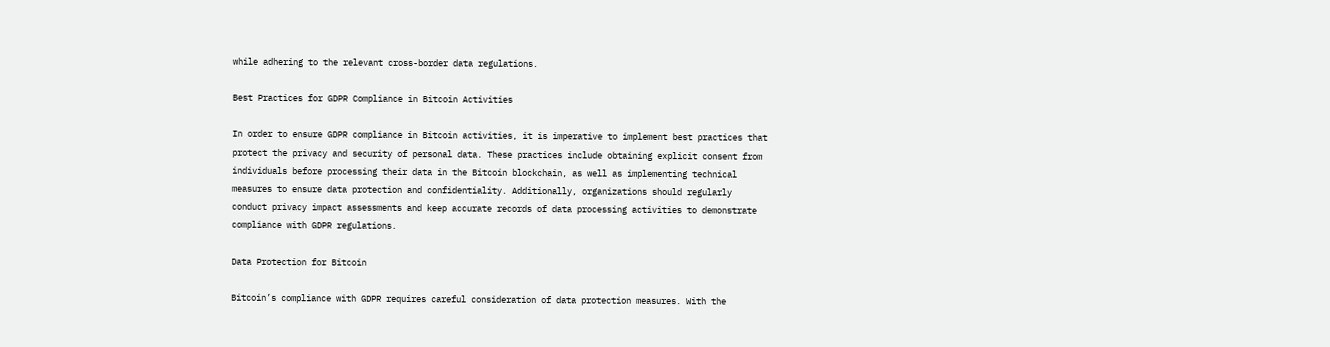while adhering to the relevant cross-border data regulations.

Best Practices for GDPR Compliance in Bitcoin Activities

In order to ensure GDPR compliance in Bitcoin activities, it is imperative to implement best practices that protect the privacy and security of personal data. These practices include obtaining explicit consent from individuals before processing their data in the Bitcoin blockchain, as well as implementing technical measures to ensure data protection and confidentiality. Additionally, organizations should regularly conduct privacy impact assessments and keep accurate records of data processing activities to demonstrate compliance with GDPR regulations.

Data Protection for Bitcoin

Bitcoin’s compliance with GDPR requires careful consideration of data protection measures. With the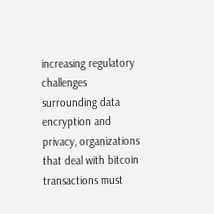increasing regulatory challenges surrounding data encryption and privacy, organizations that deal with bitcoin transactions must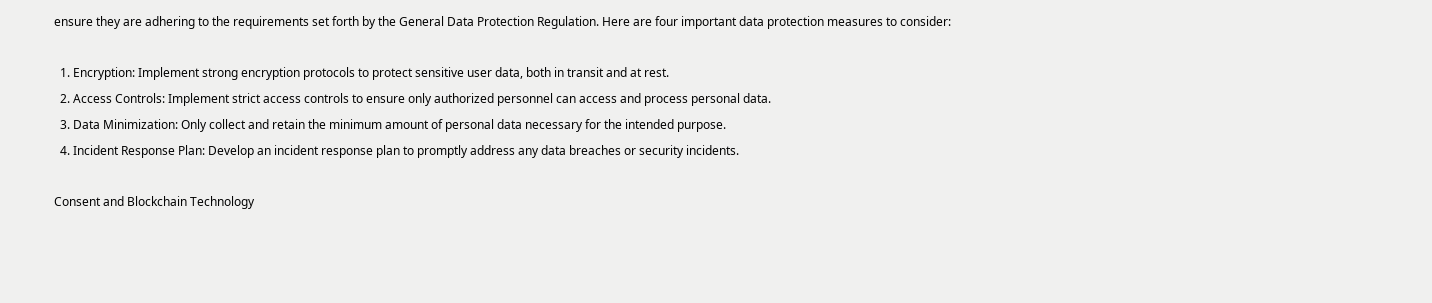ensure they are adhering to the requirements set forth by the General Data Protection Regulation. Here are four important data protection measures to consider:

  1. Encryption: Implement strong encryption protocols to protect sensitive user data, both in transit and at rest.
  2. Access Controls: Implement strict access controls to ensure only authorized personnel can access and process personal data.
  3. Data Minimization: Only collect and retain the minimum amount of personal data necessary for the intended purpose.
  4. Incident Response Plan: Develop an incident response plan to promptly address any data breaches or security incidents.

Consent and Blockchain Technology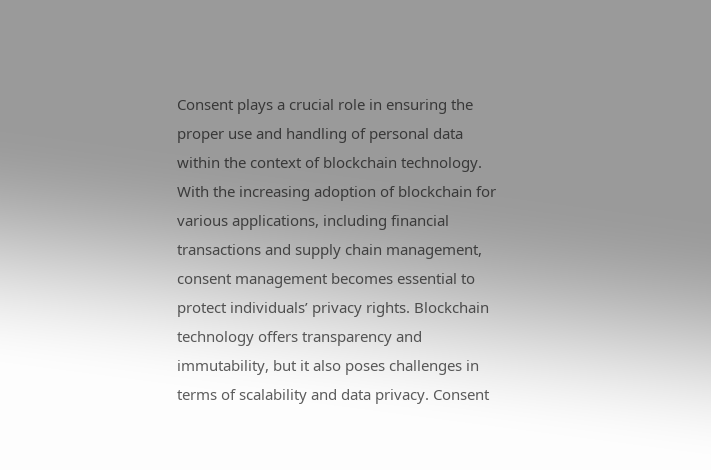Consent plays a crucial role in ensuring the proper use and handling of personal data within the context of blockchain technology. With the increasing adoption of blockchain for various applications, including financial transactions and supply chain management, consent management becomes essential to protect individuals’ privacy rights. Blockchain technology offers transparency and immutability, but it also poses challenges in terms of scalability and data privacy. Consent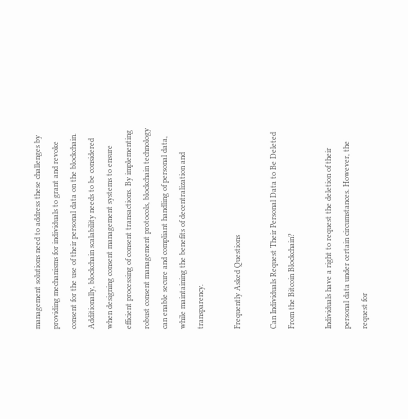management solutions need to address these challenges by providing mechanisms for individuals to grant and revoke consent for the use of their personal data on the blockchain. Additionally, blockchain scalability needs to be considered when designing consent management systems to ensure efficient processing of consent transactions. By implementing robust consent management protocols, blockchain technology can enable secure and compliant handling of personal data, while maintaining the benefits of decentralization and transparency.

Frequently Asked Questions

Can Individuals Request Their Personal Data to Be Deleted From the Bitcoin Blockchain?

Individuals have a right to request the deletion of their personal data under certain circumstances. However, the request for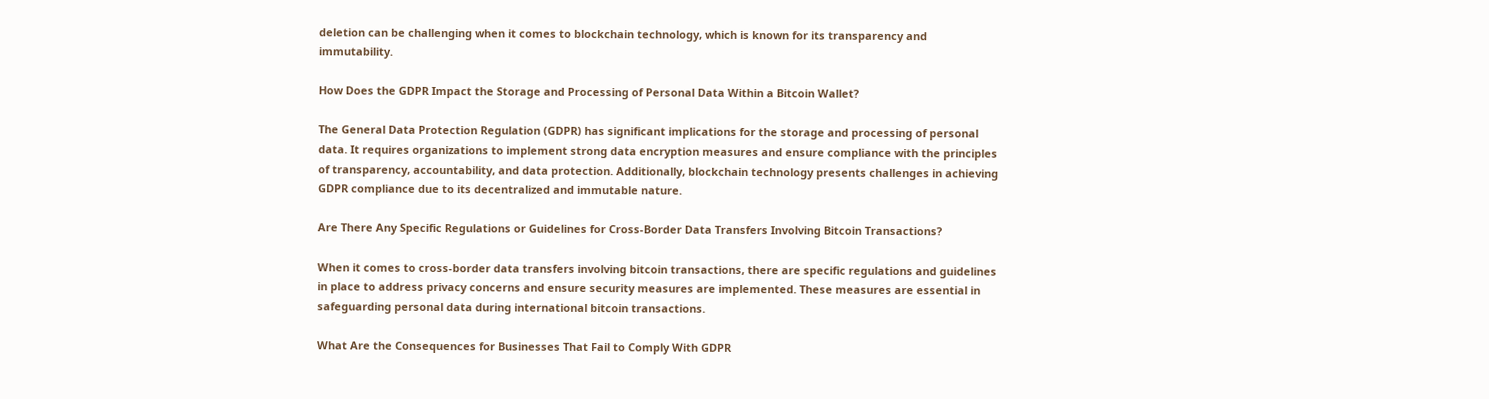deletion can be challenging when it comes to blockchain technology, which is known for its transparency and immutability.

How Does the GDPR Impact the Storage and Processing of Personal Data Within a Bitcoin Wallet?

The General Data Protection Regulation (GDPR) has significant implications for the storage and processing of personal data. It requires organizations to implement strong data encryption measures and ensure compliance with the principles of transparency, accountability, and data protection. Additionally, blockchain technology presents challenges in achieving GDPR compliance due to its decentralized and immutable nature.

Are There Any Specific Regulations or Guidelines for Cross-Border Data Transfers Involving Bitcoin Transactions?

When it comes to cross-border data transfers involving bitcoin transactions, there are specific regulations and guidelines in place to address privacy concerns and ensure security measures are implemented. These measures are essential in safeguarding personal data during international bitcoin transactions.

What Are the Consequences for Businesses That Fail to Comply With GDPR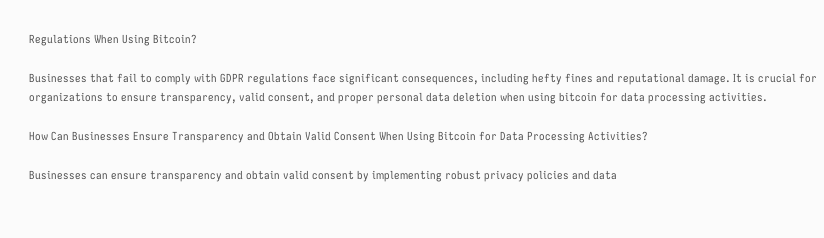Regulations When Using Bitcoin?

Businesses that fail to comply with GDPR regulations face significant consequences, including hefty fines and reputational damage. It is crucial for organizations to ensure transparency, valid consent, and proper personal data deletion when using bitcoin for data processing activities.

How Can Businesses Ensure Transparency and Obtain Valid Consent When Using Bitcoin for Data Processing Activities?

Businesses can ensure transparency and obtain valid consent by implementing robust privacy policies and data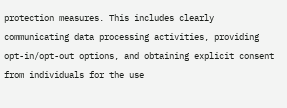protection measures. This includes clearly communicating data processing activities, providing opt-in/opt-out options, and obtaining explicit consent from individuals for the use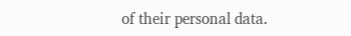of their personal data.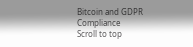Bitcoin and GDPR Compliance
Scroll to top